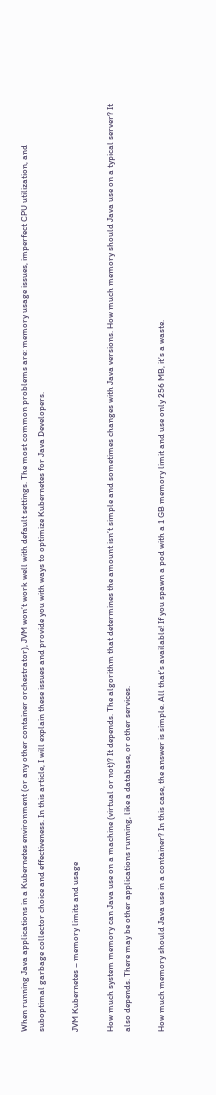When running Java applications in a Kubernetes environment (or any other container orchestrator), JVM won’t work well with default settings. The most common problems are: memory usage issues, imperfect CPU utilization, and suboptimal garbage collector choice and effectiveness. In this article, I will explain these issues and provide you with ways to optimize Kubernetes for Java Developers.

JVM Kubernetes – memory limits and usage

How much system memory can Java use on a machine (virtual or not)? It depends. The algorithm that determines the amount isn’t simple and sometimes changes with Java versions. How much memory should Java use on a typical server? It also depends. There may be other applications running, like a database, or other services.

How much memory should Java use in a container? In this case, the answer is simple. All that’s available! If you spawn a pod with a 1 GB memory limit and use only 256 MB, it’s a waste.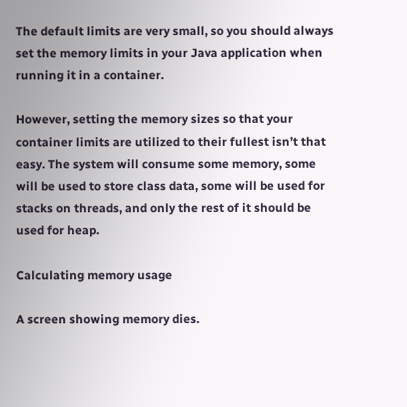The default limits are very small, so you should always set the memory limits in your Java application when running it in a container.

However, setting the memory sizes so that your container limits are utilized to their fullest isn’t that easy. The system will consume some memory, some will be used to store class data, some will be used for stacks on threads, and only the rest of it should be used for heap.

Calculating memory usage

A screen showing memory dies.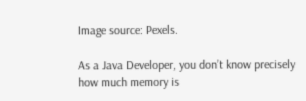Image source: Pexels.

As a Java Developer, you don’t know precisely how much memory is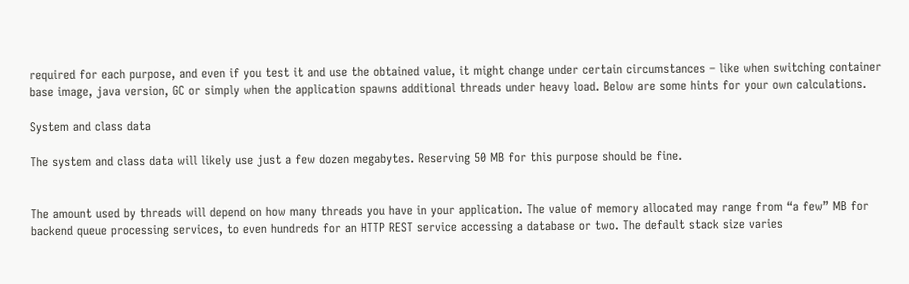required for each purpose, and even if you test it and use the obtained value, it might change under certain circumstances – like when switching container base image, java version, GC or simply when the application spawns additional threads under heavy load. Below are some hints for your own calculations.

System and class data

The system and class data will likely use just a few dozen megabytes. Reserving 50 MB for this purpose should be fine.


The amount used by threads will depend on how many threads you have in your application. The value of memory allocated may range from “a few” MB for backend queue processing services, to even hundreds for an HTTP REST service accessing a database or two. The default stack size varies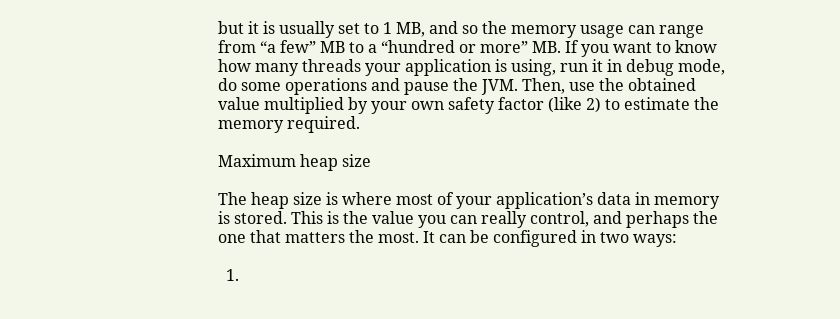but it is usually set to 1 MB, and so the memory usage can range from “a few” MB to a “hundred or more” MB. If you want to know how many threads your application is using, run it in debug mode, do some operations and pause the JVM. Then, use the obtained value multiplied by your own safety factor (like 2) to estimate the memory required.

Maximum heap size

The heap size is where most of your application’s data in memory is stored. This is the value you can really control, and perhaps the one that matters the most. It can be configured in two ways:

  1.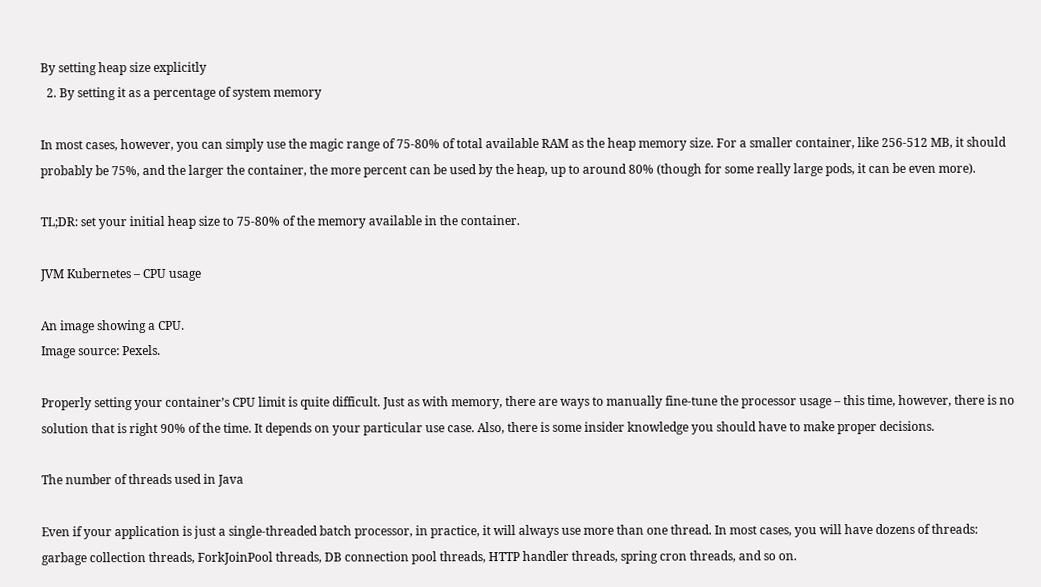By setting heap size explicitly
  2. By setting it as a percentage of system memory

In most cases, however, you can simply use the magic range of 75-80% of total available RAM as the heap memory size. For a smaller container, like 256-512 MB, it should probably be 75%, and the larger the container, the more percent can be used by the heap, up to around 80% (though for some really large pods, it can be even more).

TL;DR: set your initial heap size to 75-80% of the memory available in the container.

JVM Kubernetes – CPU usage

An image showing a CPU.
Image source: Pexels.

Properly setting your container’s CPU limit is quite difficult. Just as with memory, there are ways to manually fine-tune the processor usage – this time, however, there is no solution that is right 90% of the time. It depends on your particular use case. Also, there is some insider knowledge you should have to make proper decisions.

The number of threads used in Java

Even if your application is just a single-threaded batch processor, in practice, it will always use more than one thread. In most cases, you will have dozens of threads: garbage collection threads, ForkJoinPool threads, DB connection pool threads, HTTP handler threads, spring cron threads, and so on.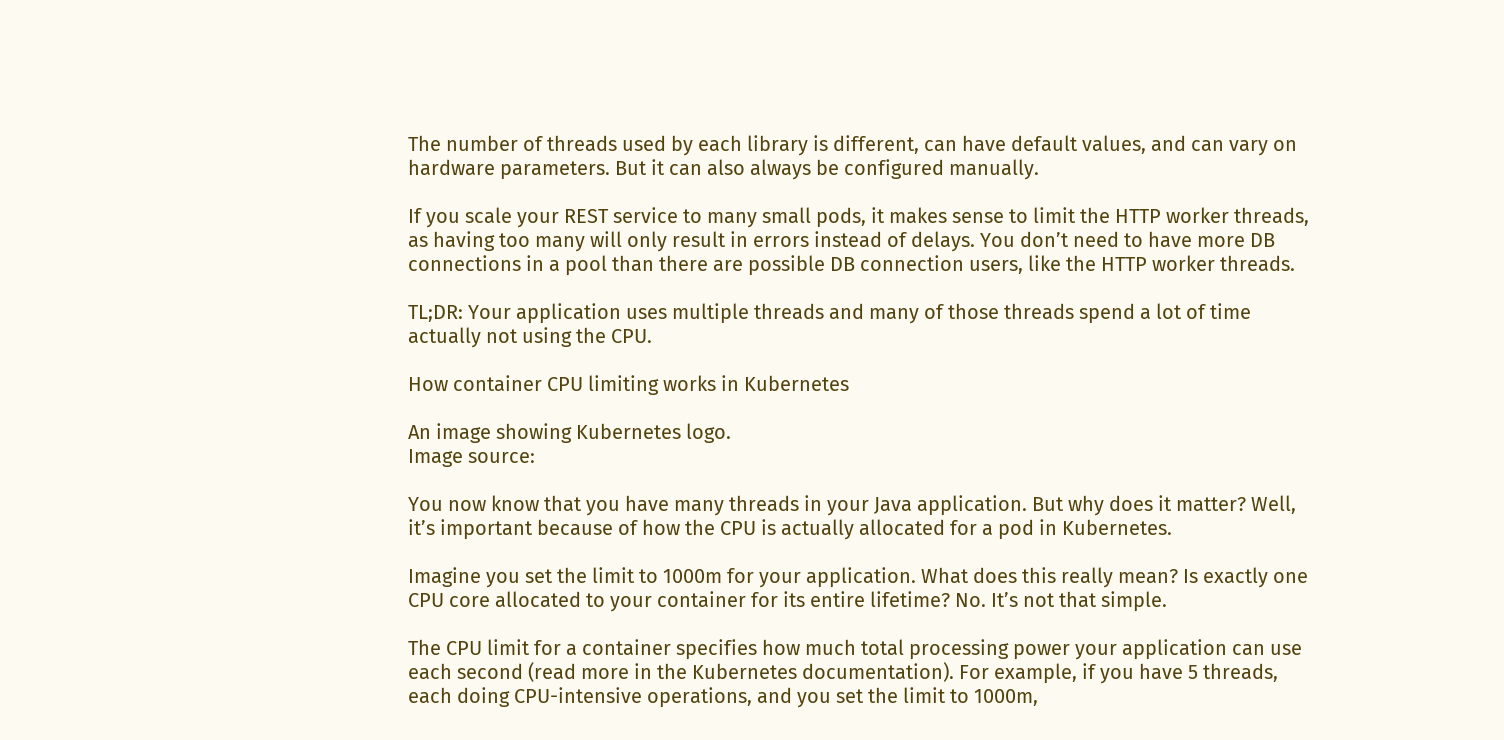The number of threads used by each library is different, can have default values, and can vary on hardware parameters. But it can also always be configured manually.

If you scale your REST service to many small pods, it makes sense to limit the HTTP worker threads, as having too many will only result in errors instead of delays. You don’t need to have more DB connections in a pool than there are possible DB connection users, like the HTTP worker threads.

TL;DR: Your application uses multiple threads and many of those threads spend a lot of time actually not using the CPU.

How container CPU limiting works in Kubernetes

An image showing Kubernetes logo.
Image source:

You now know that you have many threads in your Java application. But why does it matter? Well, it’s important because of how the CPU is actually allocated for a pod in Kubernetes.

Imagine you set the limit to 1000m for your application. What does this really mean? Is exactly one CPU core allocated to your container for its entire lifetime? No. It’s not that simple.

The CPU limit for a container specifies how much total processing power your application can use each second (read more in the Kubernetes documentation). For example, if you have 5 threads, each doing CPU-intensive operations, and you set the limit to 1000m,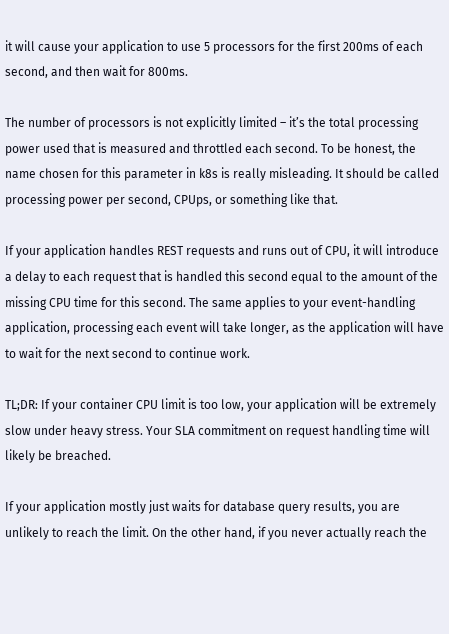it will cause your application to use 5 processors for the first 200ms of each second, and then wait for 800ms.

The number of processors is not explicitly limited – it’s the total processing power used that is measured and throttled each second. To be honest, the name chosen for this parameter in k8s is really misleading. It should be called processing power per second, CPUps, or something like that.

If your application handles REST requests and runs out of CPU, it will introduce a delay to each request that is handled this second equal to the amount of the missing CPU time for this second. The same applies to your event-handling application, processing each event will take longer, as the application will have to wait for the next second to continue work.

TL;DR: If your container CPU limit is too low, your application will be extremely slow under heavy stress. Your SLA commitment on request handling time will likely be breached.

If your application mostly just waits for database query results, you are unlikely to reach the limit. On the other hand, if you never actually reach the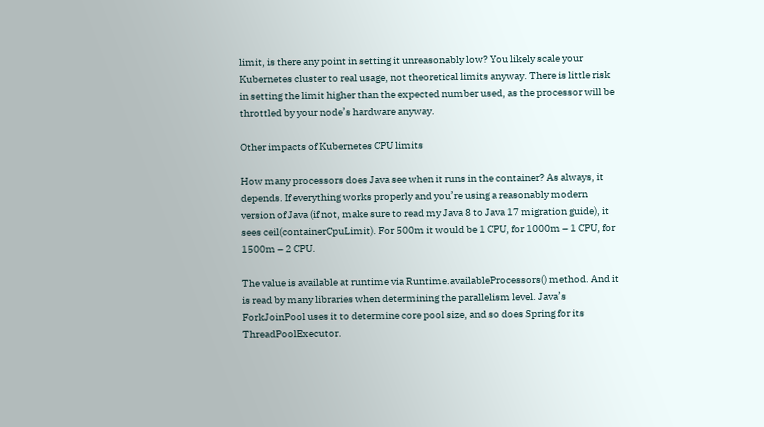limit, is there any point in setting it unreasonably low? You likely scale your Kubernetes cluster to real usage, not theoretical limits anyway. There is little risk in setting the limit higher than the expected number used, as the processor will be throttled by your node’s hardware anyway.

Other impacts of Kubernetes CPU limits

How many processors does Java see when it runs in the container? As always, it depends. If everything works properly and you’re using a reasonably modern version of Java (if not, make sure to read my Java 8 to Java 17 migration guide), it sees ceil(containerCpuLimit). For 500m it would be 1 CPU, for 1000m – 1 CPU, for 1500m – 2 CPU.

The value is available at runtime via Runtime.availableProcessors() method. And it is read by many libraries when determining the parallelism level. Java’s ForkJoinPool uses it to determine core pool size, and so does Spring for its ThreadPoolExecutor.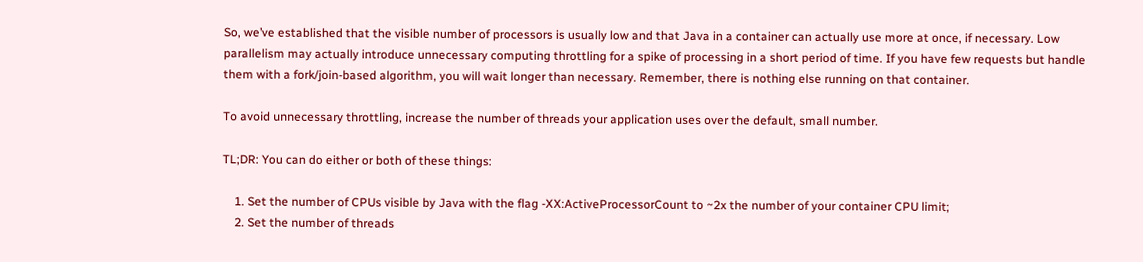So, we’ve established that the visible number of processors is usually low and that Java in a container can actually use more at once, if necessary. Low parallelism may actually introduce unnecessary computing throttling for a spike of processing in a short period of time. If you have few requests but handle them with a fork/join-based algorithm, you will wait longer than necessary. Remember, there is nothing else running on that container.

To avoid unnecessary throttling, increase the number of threads your application uses over the default, small number.

TL;DR: You can do either or both of these things:

    1. Set the number of CPUs visible by Java with the flag -XX:ActiveProcessorCount to ~2x the number of your container CPU limit;
    2. Set the number of threads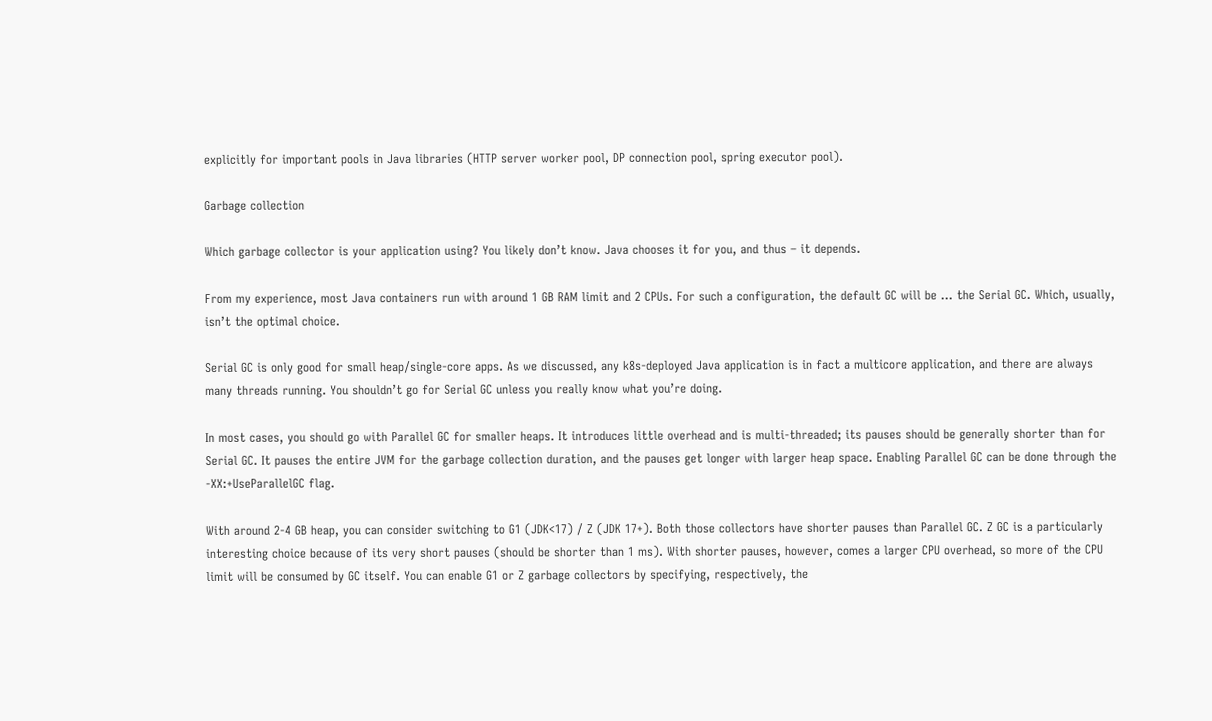explicitly for important pools in Java libraries (HTTP server worker pool, DP connection pool, spring executor pool).

Garbage collection

Which garbage collector is your application using? You likely don’t know. Java chooses it for you, and thus – it depends.

From my experience, most Java containers run with around 1 GB RAM limit and 2 CPUs. For such a configuration, the default GC will be … the Serial GC. Which, usually, isn’t the optimal choice.

Serial GC is only good for small heap/single-core apps. As we discussed, any k8s-deployed Java application is in fact a multicore application, and there are always many threads running. You shouldn’t go for Serial GC unless you really know what you’re doing.

In most cases, you should go with Parallel GC for smaller heaps. It introduces little overhead and is multi-threaded; its pauses should be generally shorter than for Serial GC. It pauses the entire JVM for the garbage collection duration, and the pauses get longer with larger heap space. Enabling Parallel GC can be done through the -XX:+UseParallelGC flag.

With around 2-4 GB heap, you can consider switching to G1 (JDK<17) / Z (JDK 17+). Both those collectors have shorter pauses than Parallel GC. Z GC is a particularly interesting choice because of its very short pauses (should be shorter than 1 ms). With shorter pauses, however, comes a larger CPU overhead, so more of the CPU limit will be consumed by GC itself. You can enable G1 or Z garbage collectors by specifying, respectively, the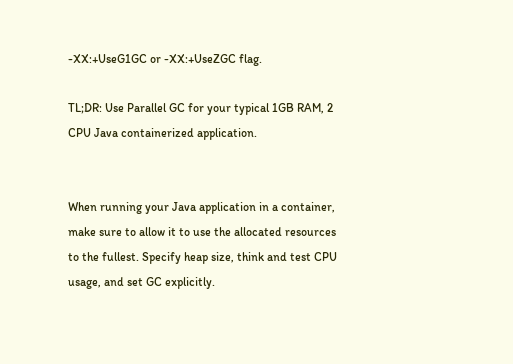-XX:+UseG1GC or -XX:+UseZGC flag.

TL;DR: Use Parallel GC for your typical 1GB RAM, 2 CPU Java containerized application.


When running your Java application in a container, make sure to allow it to use the allocated resources to the fullest. Specify heap size, think and test CPU usage, and set GC explicitly.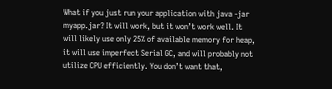What if you just run your application with java -jar myapp.jar? It will work, but it won’t work well. It will likely use only 25% of available memory for heap, it will use imperfect Serial GC, and will probably not utilize CPU efficiently. You don’t want that,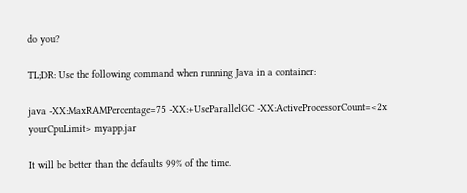do you?

TL;DR: Use the following command when running Java in a container:

java -XX:MaxRAMPercentage=75 -XX:+UseParallelGC -XX:ActiveProcessorCount=<2x yourCpuLimit> myapp.jar

It will be better than the defaults 99% of the time.